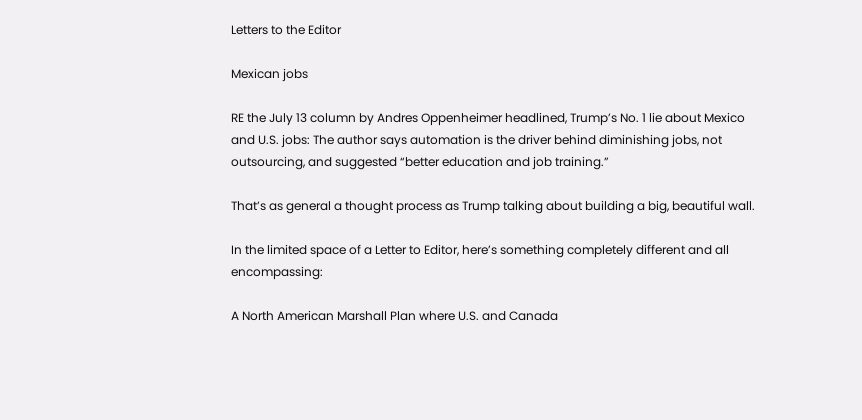Letters to the Editor

Mexican jobs

RE the July 13 column by Andres Oppenheimer headlined, Trump’s No. 1 lie about Mexico and U.S. jobs: The author says automation is the driver behind diminishing jobs, not outsourcing, and suggested “better education and job training.”

That’s as general a thought process as Trump talking about building a big, beautiful wall.

In the limited space of a Letter to Editor, here’s something completely different and all encompassing:

A North American Marshall Plan where U.S. and Canada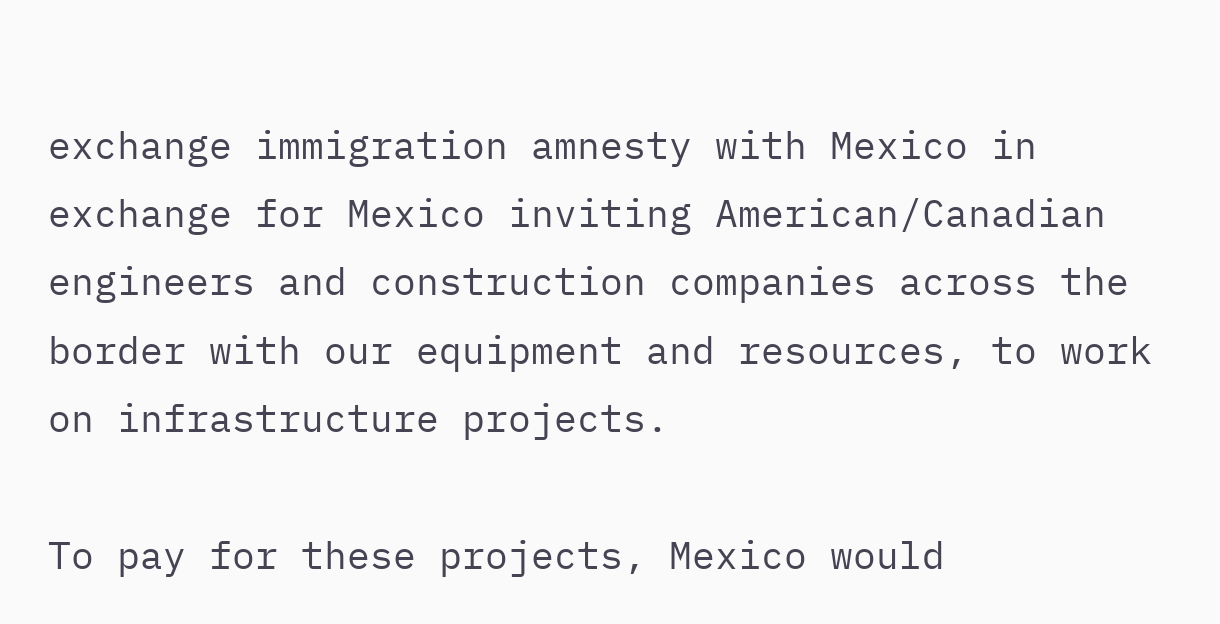exchange immigration amnesty with Mexico in exchange for Mexico inviting American/Canadian engineers and construction companies across the border with our equipment and resources, to work on infrastructure projects.

To pay for these projects, Mexico would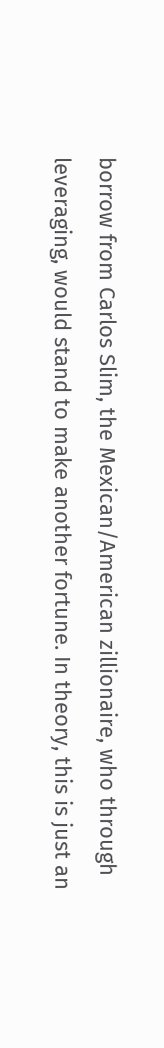borrow from Carlos Slim, the Mexican/American zillionaire, who through leveraging, would stand to make another fortune. In theory, this is just an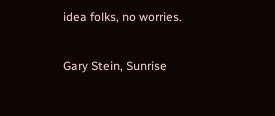idea folks, no worries.

Gary Stein, Sunrise